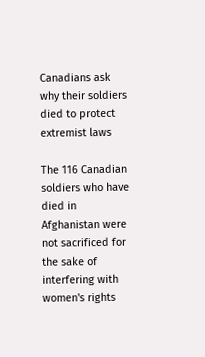Canadians ask why their soldiers died to protect extremist laws

The 116 Canadian soldiers who have died in Afghanistan were not sacrificed for the sake of interfering with women's rights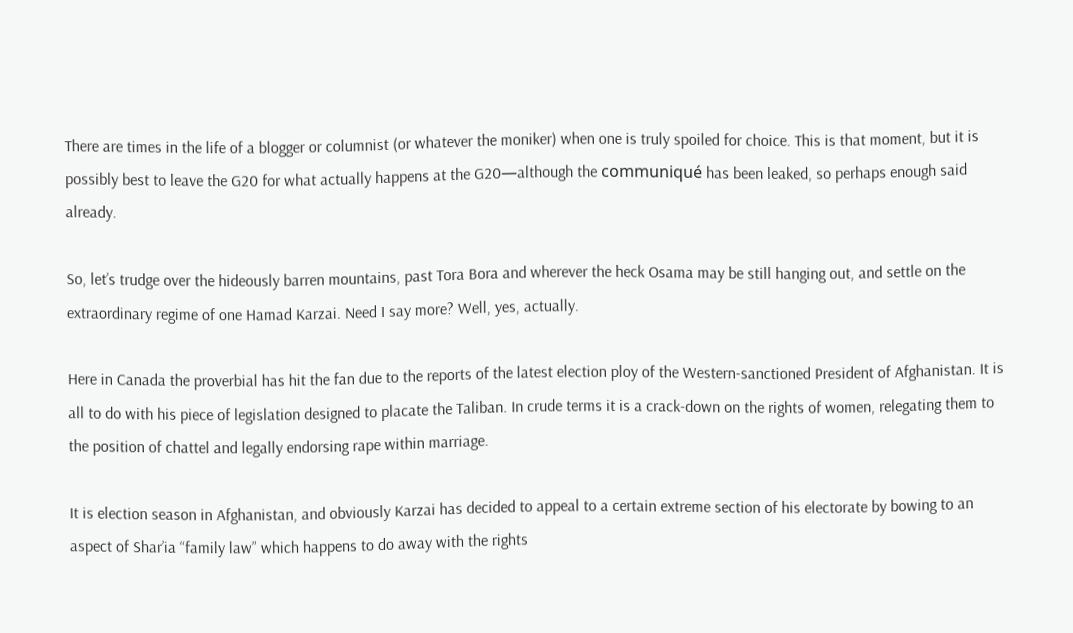There are times in the life of a blogger or columnist (or whatever the moniker) when one is truly spoiled for choice. This is that moment, but it is possibly best to leave the G20 for what actually happens at the G20—although the communiqué has been leaked, so perhaps enough said already.

So, let’s trudge over the hideously barren mountains, past Tora Bora and wherever the heck Osama may be still hanging out, and settle on the extraordinary regime of one Hamad Karzai. Need I say more? Well, yes, actually.

Here in Canada the proverbial has hit the fan due to the reports of the latest election ploy of the Western-sanctioned President of Afghanistan. It is all to do with his piece of legislation designed to placate the Taliban. In crude terms it is a crack-down on the rights of women, relegating them to the position of chattel and legally endorsing rape within marriage.

It is election season in Afghanistan, and obviously Karzai has decided to appeal to a certain extreme section of his electorate by bowing to an aspect of Shar’ia “family law” which happens to do away with the rights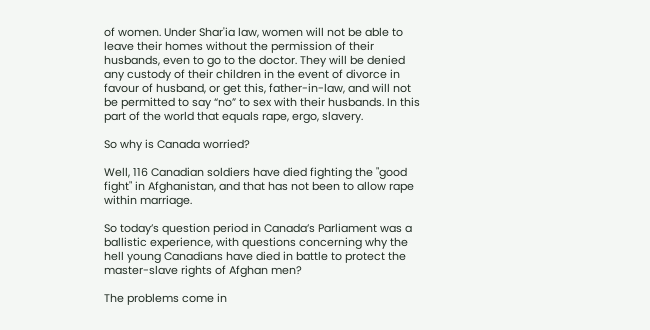of women. Under Shar'ia law, women will not be able to leave their homes without the permission of their husbands, even to go to the doctor. They will be denied any custody of their children in the event of divorce in favour of husband, or get this, father-in-law, and will not be permitted to say “no” to sex with their husbands. In this part of the world that equals rape, ergo, slavery.

So why is Canada worried?

Well, 116 Canadian soldiers have died fighting the "good fight" in Afghanistan, and that has not been to allow rape within marriage.

So today’s question period in Canada’s Parliament was a ballistic experience, with questions concerning why the hell young Canadians have died in battle to protect the master-slave rights of Afghan men?

The problems come in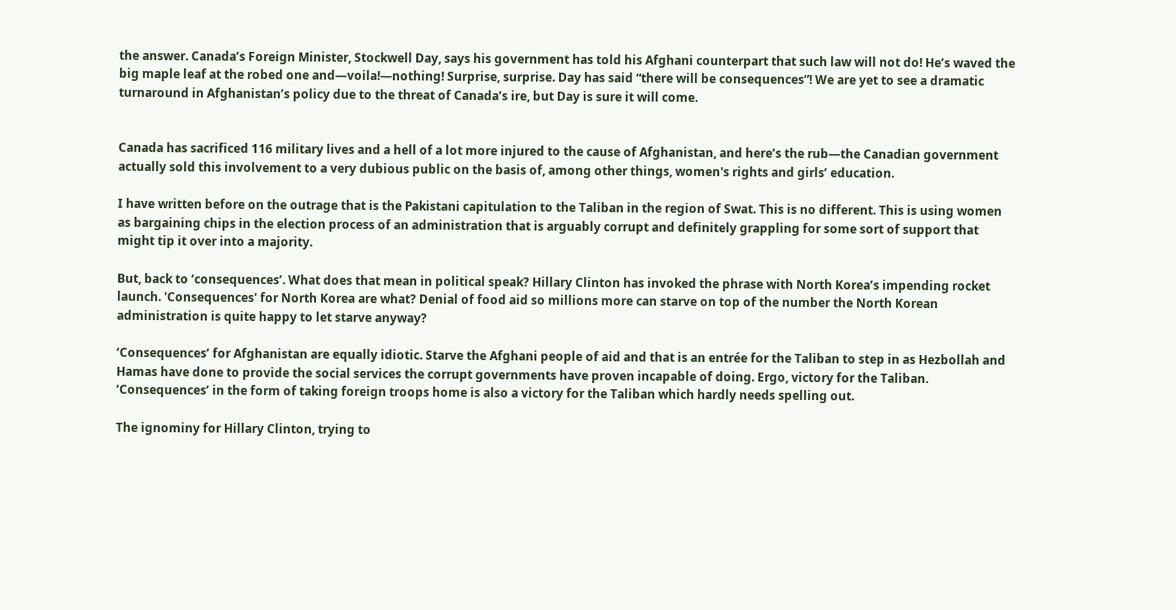the answer. Canada’s Foreign Minister, Stockwell Day, says his government has told his Afghani counterpart that such law will not do! He’s waved the big maple leaf at the robed one and—voila!—nothing! Surprise, surprise. Day has said “there will be consequences”! We are yet to see a dramatic turnaround in Afghanistan’s policy due to the threat of Canada’s ire, but Day is sure it will come.


Canada has sacrificed 116 military lives and a hell of a lot more injured to the cause of Afghanistan, and here’s the rub—the Canadian government actually sold this involvement to a very dubious public on the basis of, among other things, women's rights and girls’ education.

I have written before on the outrage that is the Pakistani capitulation to the Taliban in the region of Swat. This is no different. This is using women as bargaining chips in the election process of an administration that is arguably corrupt and definitely grappling for some sort of support that might tip it over into a majority.

But, back to ‘consequences’. What does that mean in political speak? Hillary Clinton has invoked the phrase with North Korea’s impending rocket launch. 'Consequences' for North Korea are what? Denial of food aid so millions more can starve on top of the number the North Korean administration is quite happy to let starve anyway?

‘Consequences’ for Afghanistan are equally idiotic. Starve the Afghani people of aid and that is an entrée for the Taliban to step in as Hezbollah and Hamas have done to provide the social services the corrupt governments have proven incapable of doing. Ergo, victory for the Taliban. ‘Consequences’ in the form of taking foreign troops home is also a victory for the Taliban which hardly needs spelling out.

The ignominy for Hillary Clinton, trying to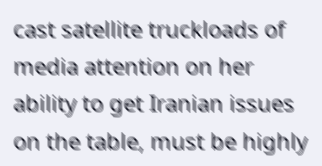cast satellite truckloads of media attention on her ability to get Iranian issues on the table, must be highly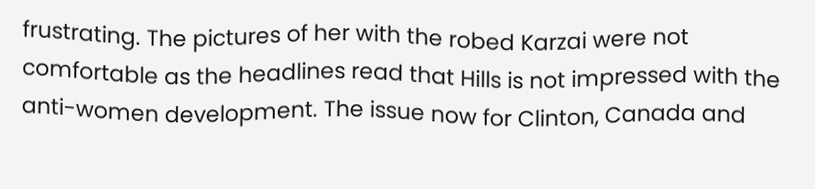frustrating. The pictures of her with the robed Karzai were not comfortable as the headlines read that Hills is not impressed with the anti-women development. The issue now for Clinton, Canada and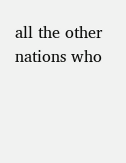all the other nations who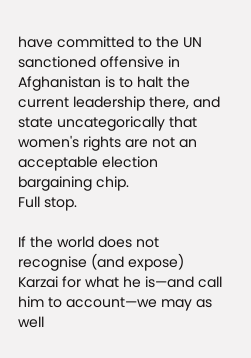have committed to the UN sanctioned offensive in Afghanistan is to halt the current leadership there, and state uncategorically that women's rights are not an acceptable election bargaining chip.
Full stop.

If the world does not recognise (and expose) Karzai for what he is—and call him to account—we may as well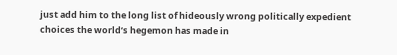just add him to the long list of hideously wrong politically expedient choices the world’s hegemon has made in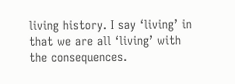living history. I say ‘living’ in that we are all ‘living’ with the consequences.